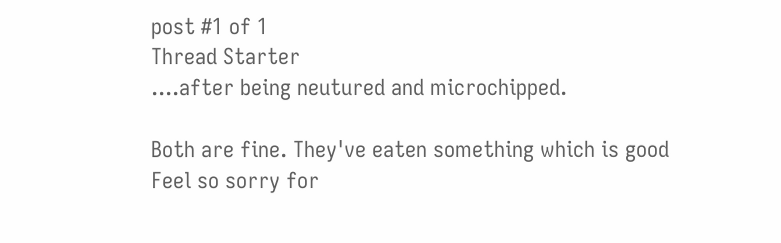post #1 of 1
Thread Starter
....after being neutured and microchipped.

Both are fine. They've eaten something which is good
Feel so sorry for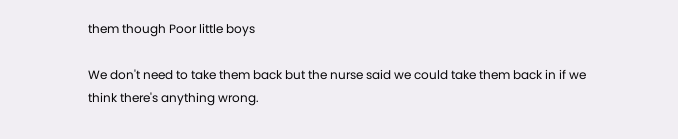them though Poor little boys

We don't need to take them back but the nurse said we could take them back in if we think there's anything wrong.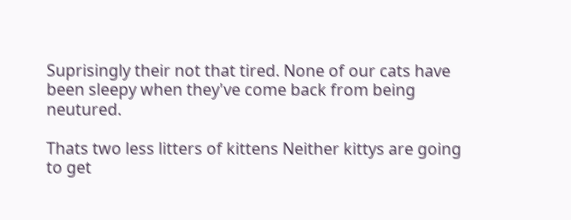Suprisingly their not that tired. None of our cats have been sleepy when they've come back from being neutured.

Thats two less litters of kittens Neither kittys are going to get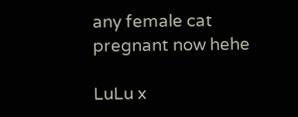any female cat pregnant now hehe

LuLu x